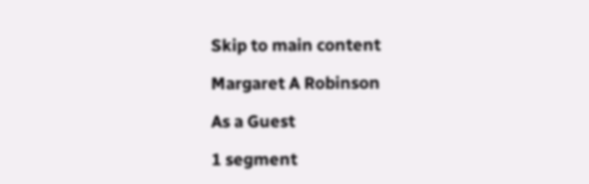Skip to main content

Margaret A Robinson

As a Guest

1 segment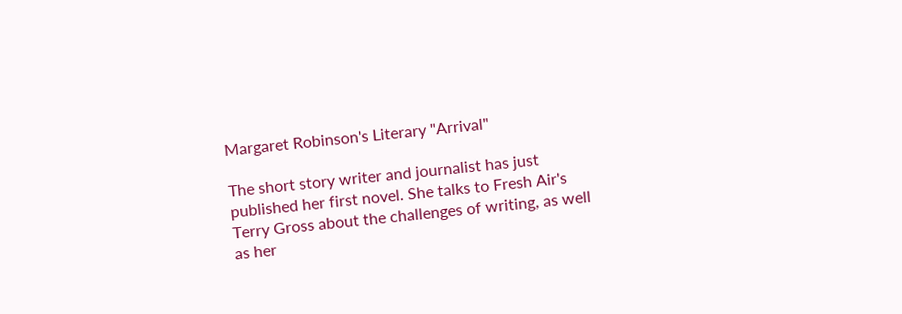Margaret Robinson's Literary "Arrival"

The short story writer and journalist has just published her first novel. She talks to Fresh Air's Terry Gross about the challenges of writing, as well as her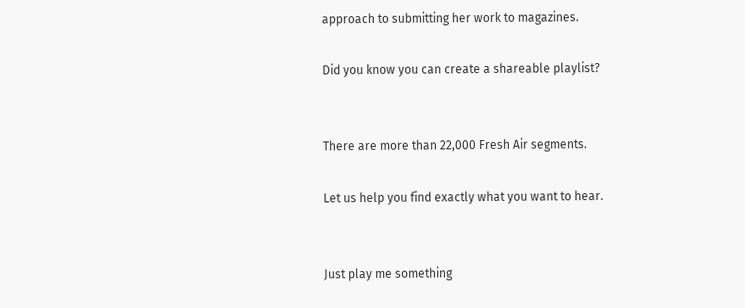approach to submitting her work to magazines.

Did you know you can create a shareable playlist?


There are more than 22,000 Fresh Air segments.

Let us help you find exactly what you want to hear.


Just play me something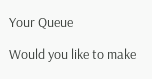Your Queue

Would you like to make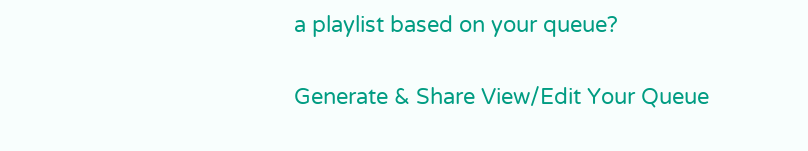a playlist based on your queue?

Generate & Share View/Edit Your Queue